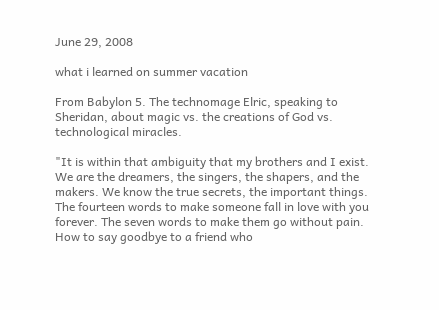June 29, 2008

what i learned on summer vacation

From Babylon 5. The technomage Elric, speaking to Sheridan, about magic vs. the creations of God vs. technological miracles.

"It is within that ambiguity that my brothers and I exist. We are the dreamers, the singers, the shapers, and the makers. We know the true secrets, the important things. The fourteen words to make someone fall in love with you forever. The seven words to make them go without pain. How to say goodbye to a friend who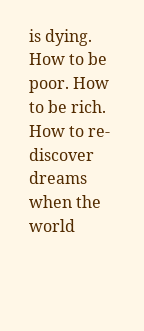is dying. How to be poor. How to be rich. How to re-discover dreams when the world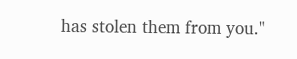has stolen them from you."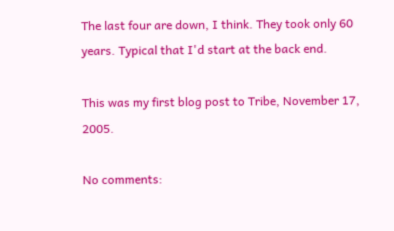The last four are down, I think. They took only 60 years. Typical that I'd start at the back end.

This was my first blog post to Tribe, November 17, 2005.

No comments: